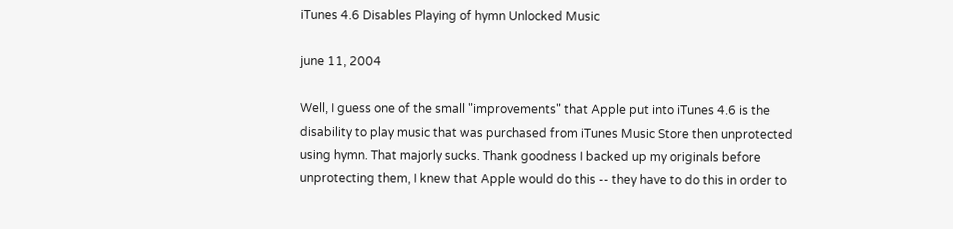iTunes 4.6 Disables Playing of hymn Unlocked Music

june 11, 2004

Well, I guess one of the small "improvements" that Apple put into iTunes 4.6 is the disability to play music that was purchased from iTunes Music Store then unprotected using hymn. That majorly sucks. Thank goodness I backed up my originals before unprotecting them, I knew that Apple would do this -- they have to do this in order to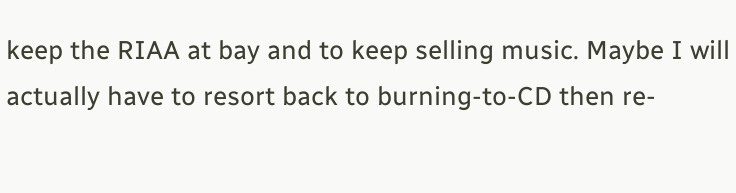keep the RIAA at bay and to keep selling music. Maybe I will actually have to resort back to burning-to-CD then re-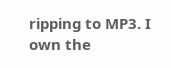ripping to MP3. I own the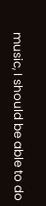music, I should be able to do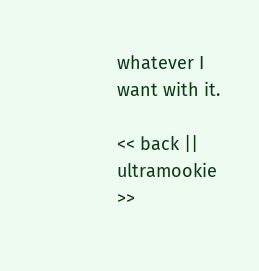whatever I want with it.

<< back || ultramookie >>